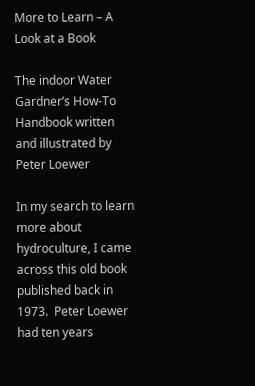More to Learn – A Look at a Book

The indoor Water Gardner’s How-To Handbook written and illustrated by Peter Loewer

In my search to learn more about hydroculture, I came across this old book published back in 1973.  Peter Loewer had ten years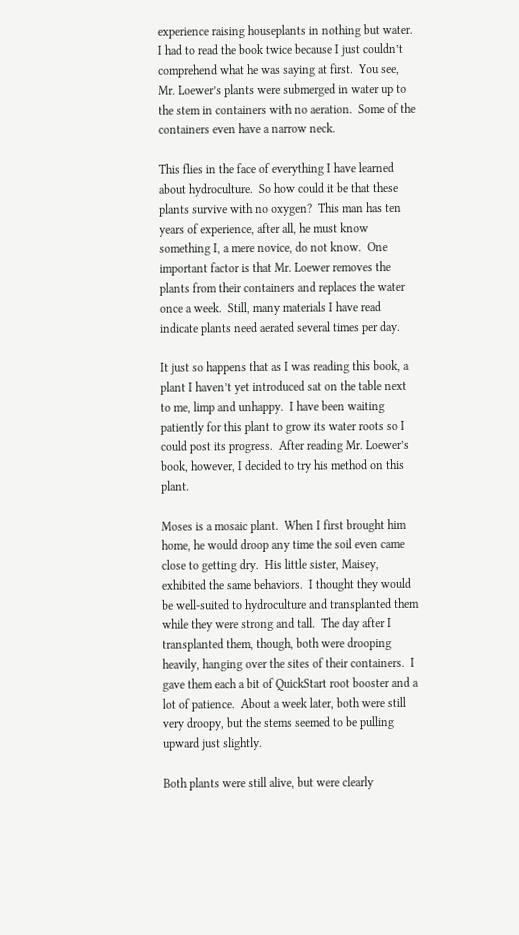experience raising houseplants in nothing but water.  I had to read the book twice because I just couldn’t comprehend what he was saying at first.  You see, Mr. Loewer’s plants were submerged in water up to the stem in containers with no aeration.  Some of the containers even have a narrow neck.

This flies in the face of everything I have learned about hydroculture.  So how could it be that these plants survive with no oxygen?  This man has ten years of experience, after all, he must know something I, a mere novice, do not know.  One important factor is that Mr. Loewer removes the plants from their containers and replaces the water once a week.  Still, many materials I have read indicate plants need aerated several times per day.

It just so happens that as I was reading this book, a plant I haven’t yet introduced sat on the table next to me, limp and unhappy.  I have been waiting patiently for this plant to grow its water roots so I could post its progress.  After reading Mr. Loewer’s book, however, I decided to try his method on this plant.

Moses is a mosaic plant.  When I first brought him home, he would droop any time the soil even came close to getting dry.  His little sister, Maisey, exhibited the same behaviors.  I thought they would be well-suited to hydroculture and transplanted them while they were strong and tall.  The day after I transplanted them, though, both were drooping heavily, hanging over the sites of their containers.  I gave them each a bit of QuickStart root booster and a lot of patience.  About a week later, both were still very droopy, but the stems seemed to be pulling upward just slightly.

Both plants were still alive, but were clearly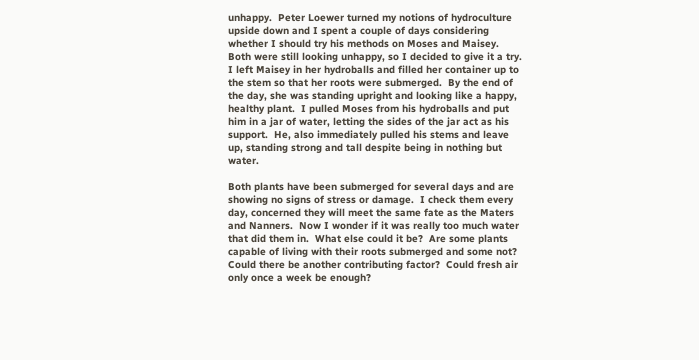unhappy.  Peter Loewer turned my notions of hydroculture upside down and I spent a couple of days considering whether I should try his methods on Moses and Maisey.  Both were still looking unhappy, so I decided to give it a try.  I left Maisey in her hydroballs and filled her container up to the stem so that her roots were submerged.  By the end of the day, she was standing upright and looking like a happy, healthy plant.  I pulled Moses from his hydroballs and put him in a jar of water, letting the sides of the jar act as his support.  He, also immediately pulled his stems and leave up, standing strong and tall despite being in nothing but water.

Both plants have been submerged for several days and are showing no signs of stress or damage.  I check them every day, concerned they will meet the same fate as the Maters and Nanners.  Now I wonder if it was really too much water that did them in.  What else could it be?  Are some plants capable of living with their roots submerged and some not?  Could there be another contributing factor?  Could fresh air only once a week be enough?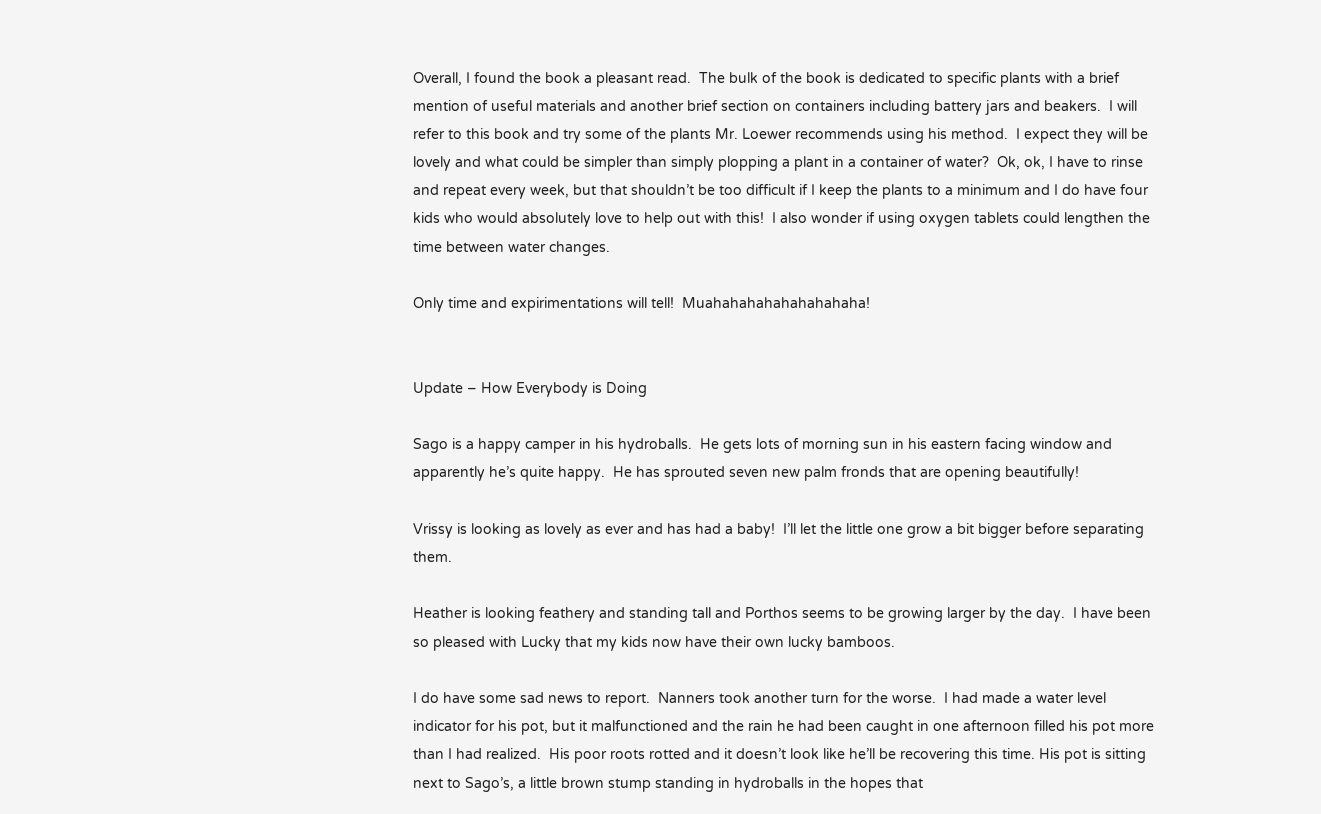Overall, I found the book a pleasant read.  The bulk of the book is dedicated to specific plants with a brief mention of useful materials and another brief section on containers including battery jars and beakers.  I will refer to this book and try some of the plants Mr. Loewer recommends using his method.  I expect they will be lovely and what could be simpler than simply plopping a plant in a container of water?  Ok, ok, I have to rinse and repeat every week, but that shouldn’t be too difficult if I keep the plants to a minimum and I do have four kids who would absolutely love to help out with this!  I also wonder if using oxygen tablets could lengthen the time between water changes.

Only time and expirimentations will tell!  Muahahahahahahahahaha!


Update – How Everybody is Doing

Sago is a happy camper in his hydroballs.  He gets lots of morning sun in his eastern facing window and apparently he’s quite happy.  He has sprouted seven new palm fronds that are opening beautifully!

Vrissy is looking as lovely as ever and has had a baby!  I’ll let the little one grow a bit bigger before separating them.

Heather is looking feathery and standing tall and Porthos seems to be growing larger by the day.  I have been so pleased with Lucky that my kids now have their own lucky bamboos.

I do have some sad news to report.  Nanners took another turn for the worse.  I had made a water level indicator for his pot, but it malfunctioned and the rain he had been caught in one afternoon filled his pot more than I had realized.  His poor roots rotted and it doesn’t look like he’ll be recovering this time. His pot is sitting next to Sago’s, a little brown stump standing in hydroballs in the hopes that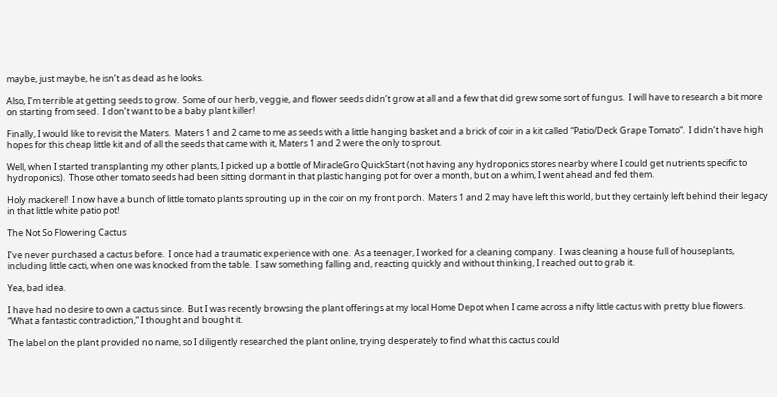maybe, just maybe, he isn’t as dead as he looks.

Also, I’m terrible at getting seeds to grow.  Some of our herb, veggie, and flower seeds didn’t grow at all and a few that did grew some sort of fungus.  I will have to research a bit more on starting from seed.  I don’t want to be a baby plant killer!

Finally, I would like to revisit the Maters.  Maters 1 and 2 came to me as seeds with a little hanging basket and a brick of coir in a kit called “Patio/Deck Grape Tomato”.  I didn’t have high hopes for this cheap little kit and of all the seeds that came with it, Maters 1 and 2 were the only to sprout.

Well, when I started transplanting my other plants, I picked up a bottle of MiracleGro QuickStart (not having any hydroponics stores nearby where I could get nutrients specific to hydroponics).  Those other tomato seeds had been sitting dormant in that plastic hanging pot for over a month, but on a whim, I went ahead and fed them.

Holy mackerel!  I now have a bunch of little tomato plants sprouting up in the coir on my front porch.  Maters 1 and 2 may have left this world, but they certainly left behind their legacy in that little white patio pot!

The Not So Flowering Cactus

I’ve never purchased a cactus before.  I once had a traumatic experience with one.  As a teenager, I worked for a cleaning company.  I was cleaning a house full of houseplants, including little cacti, when one was knocked from the table.  I saw something falling and, reacting quickly and without thinking, I reached out to grab it.

Yea, bad idea.

I have had no desire to own a cactus since.  But I was recently browsing the plant offerings at my local Home Depot when I came across a nifty little cactus with pretty blue flowers.  “What a fantastic contradiction,” I thought and bought it.

The label on the plant provided no name, so I diligently researched the plant online, trying desperately to find what this cactus could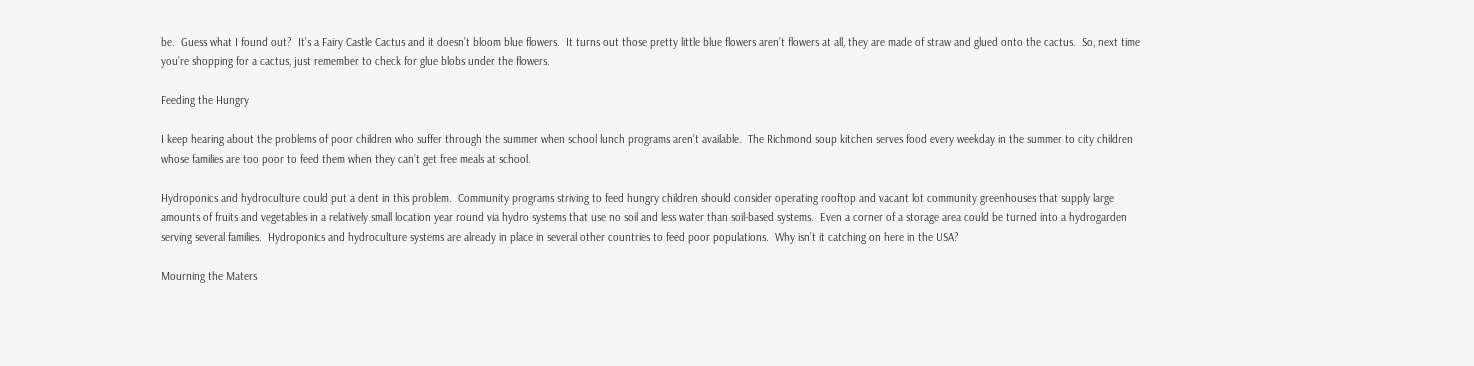be.  Guess what I found out?  It’s a Fairy Castle Cactus and it doesn’t bloom blue flowers.  It turns out those pretty little blue flowers aren’t flowers at all, they are made of straw and glued onto the cactus.  So, next time you’re shopping for a cactus, just remember to check for glue blobs under the flowers.

Feeding the Hungry

I keep hearing about the problems of poor children who suffer through the summer when school lunch programs aren’t available.  The Richmond soup kitchen serves food every weekday in the summer to city children whose families are too poor to feed them when they can’t get free meals at school.

Hydroponics and hydroculture could put a dent in this problem.  Community programs striving to feed hungry children should consider operating rooftop and vacant lot community greenhouses that supply large amounts of fruits and vegetables in a relatively small location year round via hydro systems that use no soil and less water than soil-based systems.  Even a corner of a storage area could be turned into a hydrogarden serving several families.  Hydroponics and hydroculture systems are already in place in several other countries to feed poor populations.  Why isn’t it catching on here in the USA?

Mourning the Maters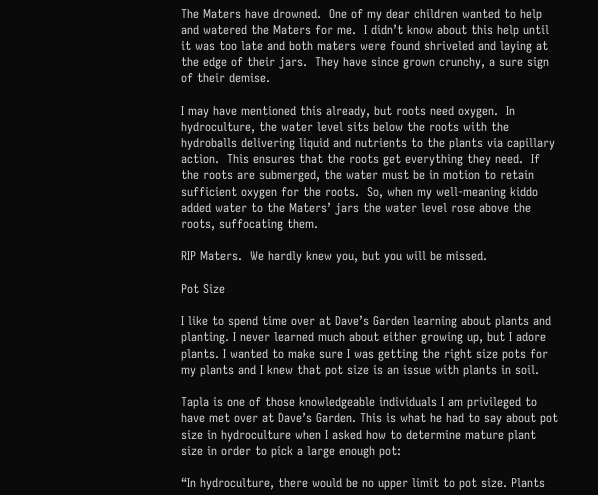The Maters have drowned.  One of my dear children wanted to help and watered the Maters for me.  I didn’t know about this help until it was too late and both maters were found shriveled and laying at the edge of their jars.  They have since grown crunchy, a sure sign of their demise.

I may have mentioned this already, but roots need oxygen.  In hydroculture, the water level sits below the roots with the hydroballs delivering liquid and nutrients to the plants via capillary action.  This ensures that the roots get everything they need.  If the roots are submerged, the water must be in motion to retain sufficient oxygen for the roots.  So, when my well-meaning kiddo added water to the Maters’ jars the water level rose above the roots, suffocating them.

RIP Maters.  We hardly knew you, but you will be missed.

Pot Size

I like to spend time over at Dave’s Garden learning about plants and planting. I never learned much about either growing up, but I adore plants. I wanted to make sure I was getting the right size pots for my plants and I knew that pot size is an issue with plants in soil.

Tapla is one of those knowledgeable individuals I am privileged to have met over at Dave’s Garden. This is what he had to say about pot size in hydroculture when I asked how to determine mature plant size in order to pick a large enough pot:

“In hydroculture, there would be no upper limit to pot size. Plants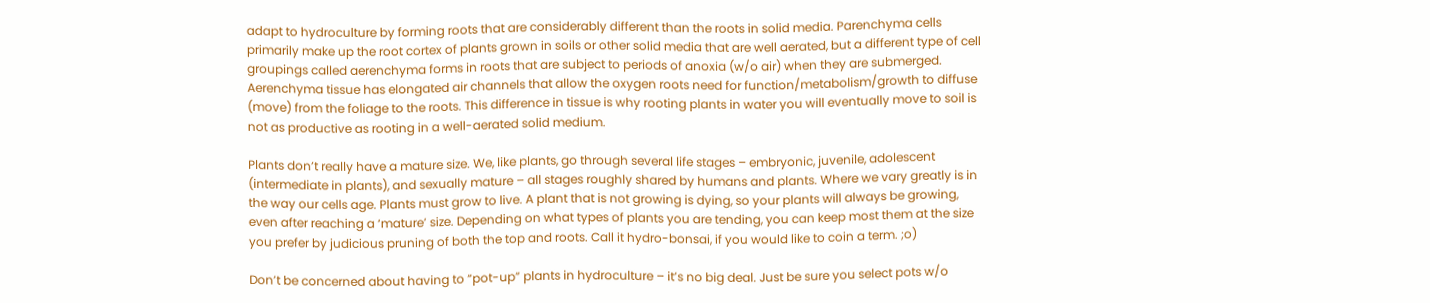adapt to hydroculture by forming roots that are considerably different than the roots in solid media. Parenchyma cells primarily make up the root cortex of plants grown in soils or other solid media that are well aerated, but a different type of cell groupings called aerenchyma forms in roots that are subject to periods of anoxia (w/o air) when they are submerged. Aerenchyma tissue has elongated air channels that allow the oxygen roots need for function/metabolism/growth to diffuse (move) from the foliage to the roots. This difference in tissue is why rooting plants in water you will eventually move to soil is not as productive as rooting in a well-aerated solid medium.

Plants don’t really have a mature size. We, like plants, go through several life stages – embryonic, juvenile, adolescent (intermediate in plants), and sexually mature – all stages roughly shared by humans and plants. Where we vary greatly is in the way our cells age. Plants must grow to live. A plant that is not growing is dying, so your plants will always be growing, even after reaching a ‘mature’ size. Depending on what types of plants you are tending, you can keep most them at the size you prefer by judicious pruning of both the top and roots. Call it hydro-bonsai, if you would like to coin a term. ;o)

Don’t be concerned about having to “pot-up” plants in hydroculture – it’s no big deal. Just be sure you select pots w/o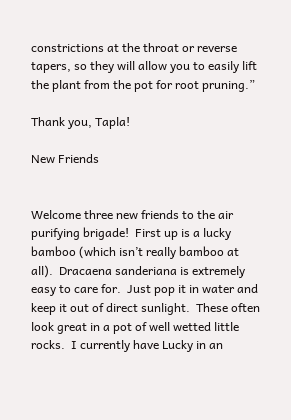constrictions at the throat or reverse tapers, so they will allow you to easily lift the plant from the pot for root pruning.”

Thank you, Tapla!

New Friends


Welcome three new friends to the air purifying brigade!  First up is a lucky bamboo (which isn’t really bamboo at all).  Dracaena sanderiana is extremely easy to care for.  Just pop it in water and keep it out of direct sunlight.  These often look great in a pot of well wetted little rocks.  I currently have Lucky in an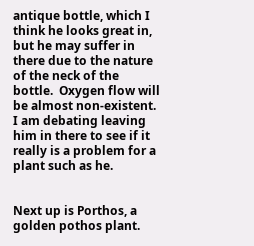antique bottle, which I think he looks great in, but he may suffer in there due to the nature of the neck of the bottle.  Oxygen flow will be almost non-existent.  I am debating leaving him in there to see if it really is a problem for a plant such as he.


Next up is Porthos, a golden pothos plant.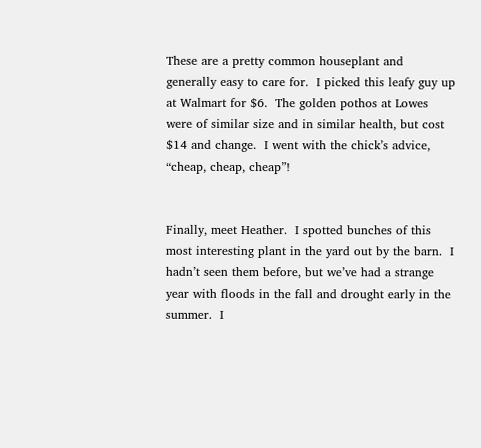These are a pretty common houseplant and generally easy to care for.  I picked this leafy guy up at Walmart for $6.  The golden pothos at Lowes were of similar size and in similar health, but cost $14 and change.  I went with the chick’s advice, “cheap, cheap, cheap”!


Finally, meet Heather.  I spotted bunches of this most interesting plant in the yard out by the barn.  I hadn’t seen them before, but we’ve had a strange year with floods in the fall and drought early in the summer.  I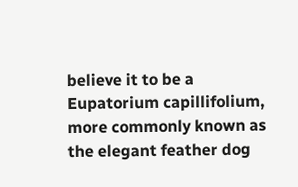believe it to be a Eupatorium capillifolium, more commonly known as the elegant feather dog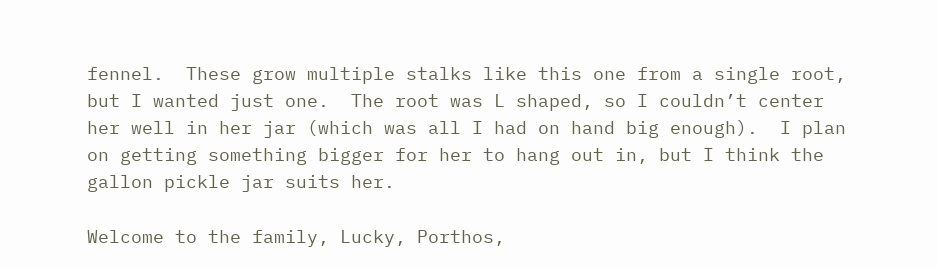fennel.  These grow multiple stalks like this one from a single root, but I wanted just one.  The root was L shaped, so I couldn’t center her well in her jar (which was all I had on hand big enough).  I plan on getting something bigger for her to hang out in, but I think the gallon pickle jar suits her.

Welcome to the family, Lucky, Porthos,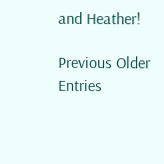and Heather!

Previous Older Entries